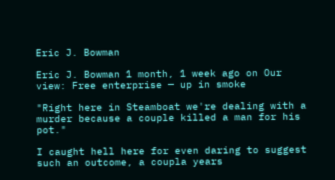Eric J. Bowman

Eric J. Bowman 1 month, 1 week ago on Our view: Free enterprise — up in smoke

"Right here in Steamboat we're dealing with a murder because a couple killed a man for his pot."

I caught hell here for even daring to suggest such an outcome, a coupla years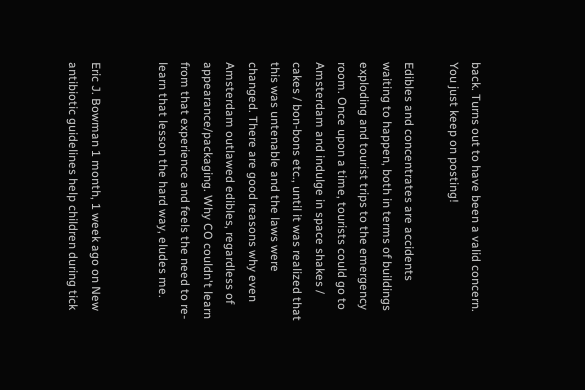back. Turns out to have been a valid concern. You just keep on posting!

Edibles and concentrates are accidents waiting to happen, both in terms of buildings exploding and tourist trips to the emergency room. Once upon a time, tourists could go to Amsterdam and indulge in space shakes / cakes / bon-bons etc., until it was realized that this was untenable and the laws were changed. There are good reasons why even Amsterdam outlawed edibles, regardless of appearance/packaging. Why CO couldn't learn from that experience and feels the need to re-learn that lesson the hard way, eludes me.


Eric J. Bowman 1 month, 1 week ago on New antibiotic guidelines help children during tick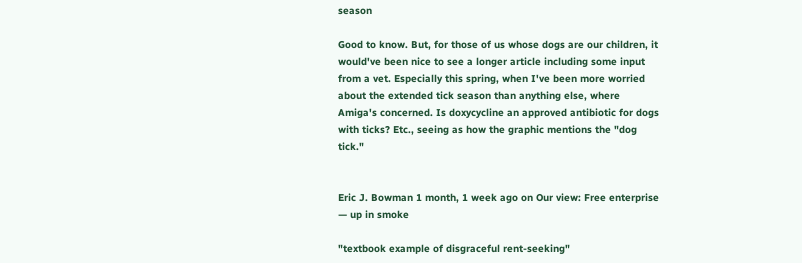season

Good to know. But, for those of us whose dogs are our children, it would've been nice to see a longer article including some input from a vet. Especially this spring, when I've been more worried about the extended tick season than anything else, where Amiga's concerned. Is doxycycline an approved antibiotic for dogs with ticks? Etc., seeing as how the graphic mentions the "dog tick."


Eric J. Bowman 1 month, 1 week ago on Our view: Free enterprise — up in smoke

"textbook example of disgraceful rent-seeking"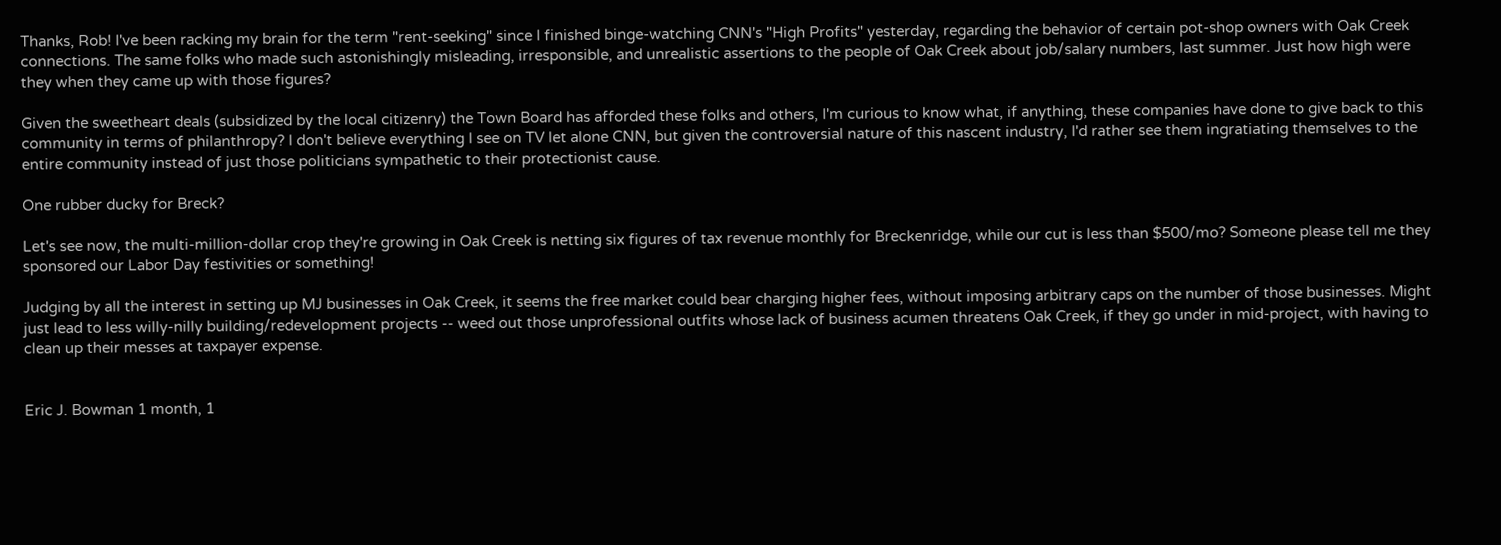Thanks, Rob! I've been racking my brain for the term "rent-seeking" since I finished binge-watching CNN's "High Profits" yesterday, regarding the behavior of certain pot-shop owners with Oak Creek connections. The same folks who made such astonishingly misleading, irresponsible, and unrealistic assertions to the people of Oak Creek about job/salary numbers, last summer. Just how high were they when they came up with those figures?

Given the sweetheart deals (subsidized by the local citizenry) the Town Board has afforded these folks and others, I'm curious to know what, if anything, these companies have done to give back to this community in terms of philanthropy? I don't believe everything I see on TV let alone CNN, but given the controversial nature of this nascent industry, I'd rather see them ingratiating themselves to the entire community instead of just those politicians sympathetic to their protectionist cause.

One rubber ducky for Breck?

Let's see now, the multi-million-dollar crop they're growing in Oak Creek is netting six figures of tax revenue monthly for Breckenridge, while our cut is less than $500/mo? Someone please tell me they sponsored our Labor Day festivities or something!

Judging by all the interest in setting up MJ businesses in Oak Creek, it seems the free market could bear charging higher fees, without imposing arbitrary caps on the number of those businesses. Might just lead to less willy-nilly building/redevelopment projects -- weed out those unprofessional outfits whose lack of business acumen threatens Oak Creek, if they go under in mid-project, with having to clean up their messes at taxpayer expense.


Eric J. Bowman 1 month, 1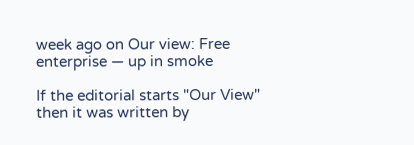week ago on Our view: Free enterprise — up in smoke

If the editorial starts "Our View" then it was written by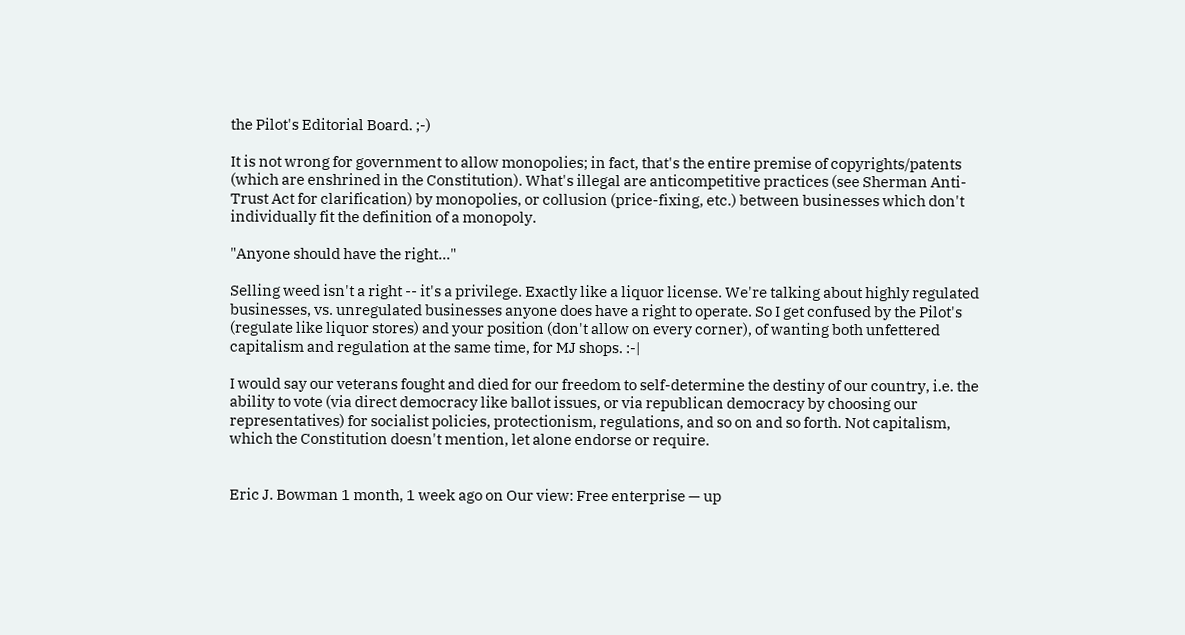the Pilot's Editorial Board. ;-)

It is not wrong for government to allow monopolies; in fact, that's the entire premise of copyrights/patents (which are enshrined in the Constitution). What's illegal are anticompetitive practices (see Sherman Anti-Trust Act for clarification) by monopolies, or collusion (price-fixing, etc.) between businesses which don't individually fit the definition of a monopoly.

"Anyone should have the right..."

Selling weed isn't a right -- it's a privilege. Exactly like a liquor license. We're talking about highly regulated businesses, vs. unregulated businesses anyone does have a right to operate. So I get confused by the Pilot's (regulate like liquor stores) and your position (don't allow on every corner), of wanting both unfettered capitalism and regulation at the same time, for MJ shops. :-|

I would say our veterans fought and died for our freedom to self-determine the destiny of our country, i.e. the ability to vote (via direct democracy like ballot issues, or via republican democracy by choosing our representatives) for socialist policies, protectionism, regulations, and so on and so forth. Not capitalism, which the Constitution doesn't mention, let alone endorse or require.


Eric J. Bowman 1 month, 1 week ago on Our view: Free enterprise — up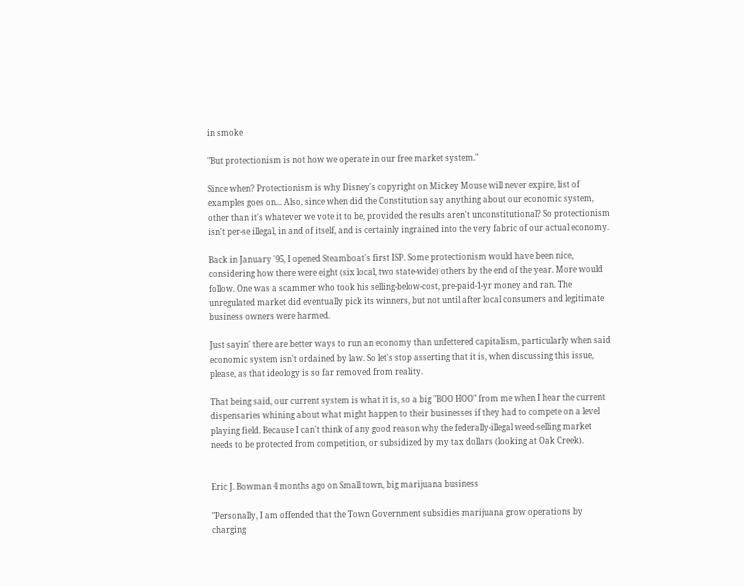in smoke

"But protectionism is not how we operate in our free market system."

Since when? Protectionism is why Disney's copyright on Mickey Mouse will never expire, list of examples goes on... Also, since when did the Constitution say anything about our economic system, other than it's whatever we vote it to be, provided the results aren't unconstitutional? So protectionism isn't per-se illegal, in and of itself, and is certainly ingrained into the very fabric of our actual economy.

Back in January '95, I opened Steamboat's first ISP. Some protectionism would have been nice, considering how there were eight (six local, two state-wide) others by the end of the year. More would follow. One was a scammer who took his selling-below-cost, pre-paid-1-yr money and ran. The unregulated market did eventually pick its winners, but not until after local consumers and legitimate business owners were harmed.

Just sayin' there are better ways to run an economy than unfettered capitalism, particularly when said economic system isn't ordained by law. So let's stop asserting that it is, when discussing this issue, please, as that ideology is so far removed from reality.

That being said, our current system is what it is, so a big "BOO HOO" from me when I hear the current dispensaries whining about what might happen to their businesses if they had to compete on a level playing field. Because I can't think of any good reason why the federally-illegal weed-selling market needs to be protected from competition, or subsidized by my tax dollars (looking at Oak Creek).


Eric J. Bowman 4 months ago on Small town, big marijuana business

"Personally, I am offended that the Town Government subsidies marijuana grow operations by charging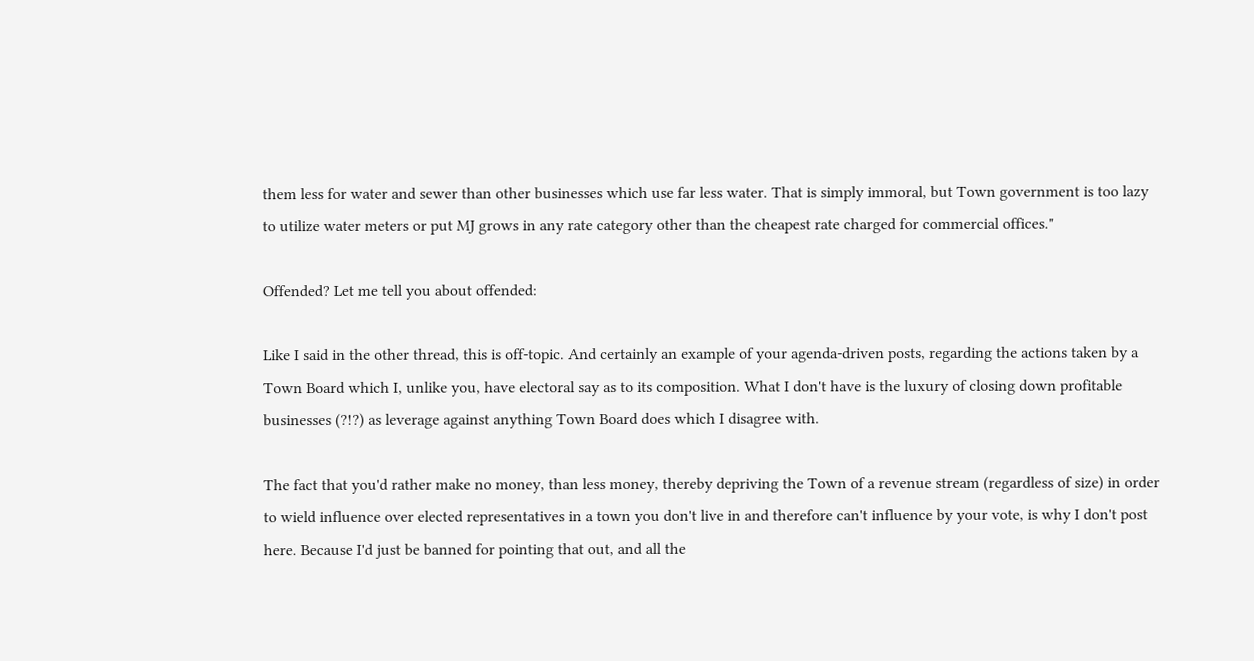them less for water and sewer than other businesses which use far less water. That is simply immoral, but Town government is too lazy to utilize water meters or put MJ grows in any rate category other than the cheapest rate charged for commercial offices."

Offended? Let me tell you about offended:

Like I said in the other thread, this is off-topic. And certainly an example of your agenda-driven posts, regarding the actions taken by a Town Board which I, unlike you, have electoral say as to its composition. What I don't have is the luxury of closing down profitable businesses (?!?) as leverage against anything Town Board does which I disagree with.

The fact that you'd rather make no money, than less money, thereby depriving the Town of a revenue stream (regardless of size) in order to wield influence over elected representatives in a town you don't live in and therefore can't influence by your vote, is why I don't post here. Because I'd just be banned for pointing that out, and all the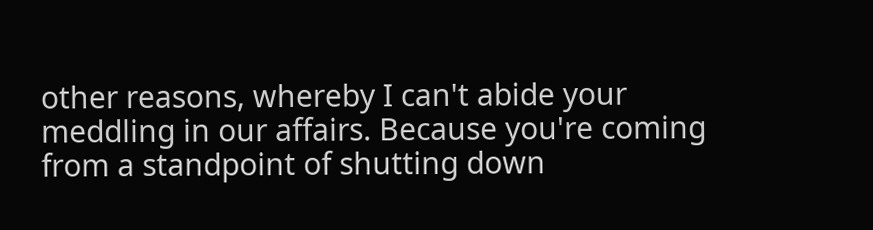other reasons, whereby I can't abide your meddling in our affairs. Because you're coming from a standpoint of shutting down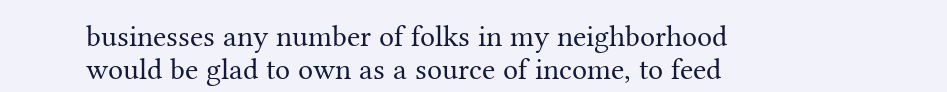businesses any number of folks in my neighborhood would be glad to own as a source of income, to feed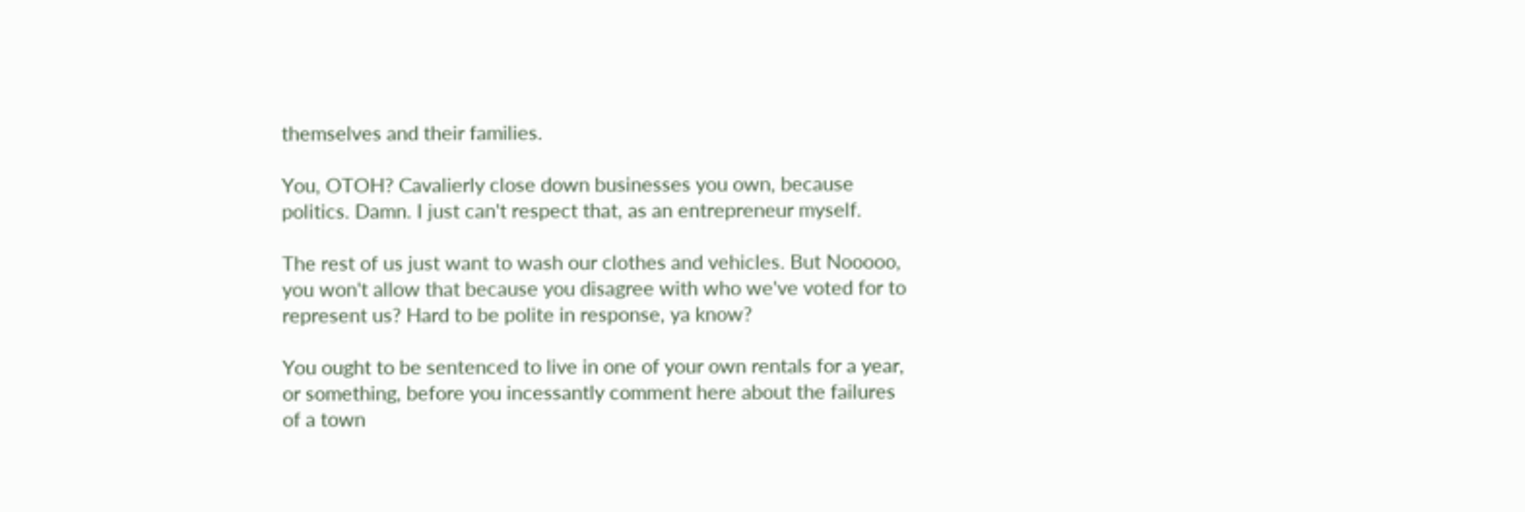themselves and their families.

You, OTOH? Cavalierly close down businesses you own, because politics. Damn. I just can't respect that, as an entrepreneur myself.

The rest of us just want to wash our clothes and vehicles. But Nooooo, you won't allow that because you disagree with who we've voted for to represent us? Hard to be polite in response, ya know?

You ought to be sentenced to live in one of your own rentals for a year, or something, before you incessantly comment here about the failures of a town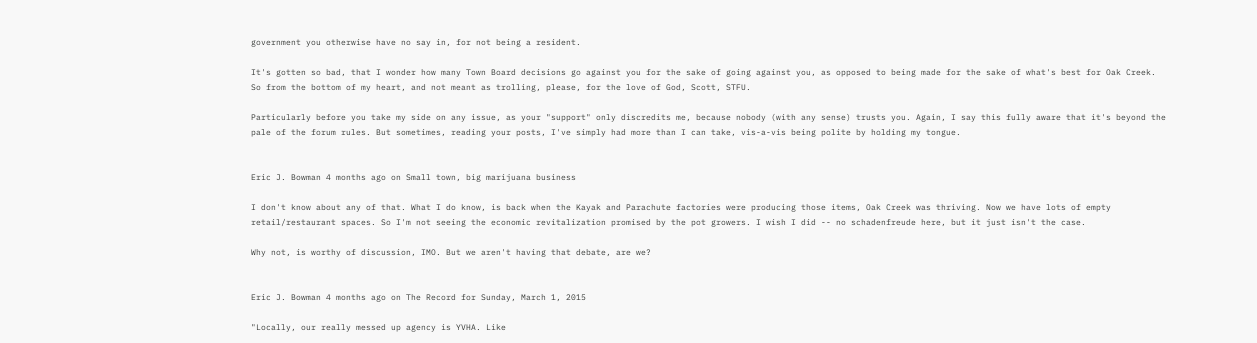government you otherwise have no say in, for not being a resident.

It's gotten so bad, that I wonder how many Town Board decisions go against you for the sake of going against you, as opposed to being made for the sake of what's best for Oak Creek. So from the bottom of my heart, and not meant as trolling, please, for the love of God, Scott, STFU.

Particularly before you take my side on any issue, as your "support" only discredits me, because nobody (with any sense) trusts you. Again, I say this fully aware that it's beyond the pale of the forum rules. But sometimes, reading your posts, I've simply had more than I can take, vis-a-vis being polite by holding my tongue.


Eric J. Bowman 4 months ago on Small town, big marijuana business

I don't know about any of that. What I do know, is back when the Kayak and Parachute factories were producing those items, Oak Creek was thriving. Now we have lots of empty retail/restaurant spaces. So I'm not seeing the economic revitalization promised by the pot growers. I wish I did -- no schadenfreude here, but it just isn't the case.

Why not, is worthy of discussion, IMO. But we aren't having that debate, are we?


Eric J. Bowman 4 months ago on The Record for Sunday, March 1, 2015

"Locally, our really messed up agency is YVHA. Like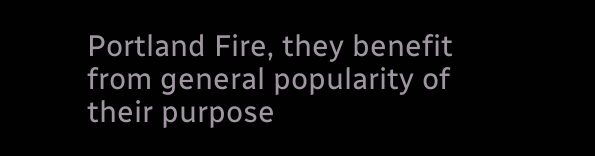Portland Fire, they benefit from general popularity of their purpose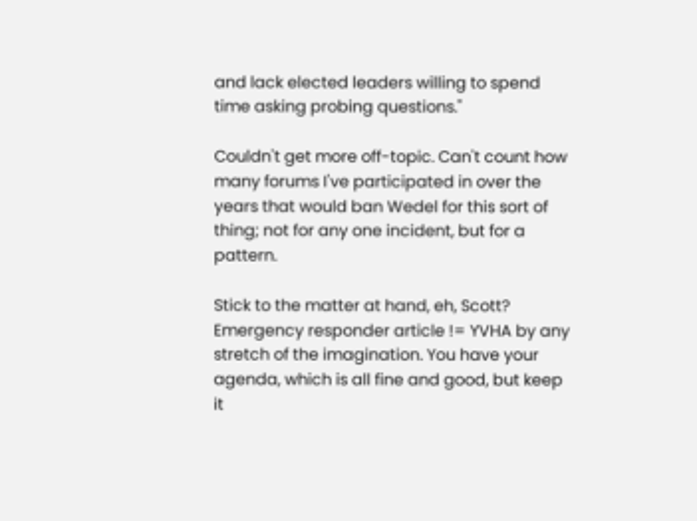and lack elected leaders willing to spend time asking probing questions."

Couldn't get more off-topic. Can't count how many forums I've participated in over the years that would ban Wedel for this sort of thing; not for any one incident, but for a pattern.

Stick to the matter at hand, eh, Scott? Emergency responder article != YVHA by any stretch of the imagination. You have your agenda, which is all fine and good, but keep it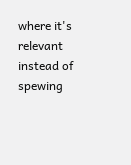where it's relevant instead of spewing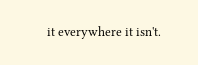it everywhere it isn't.